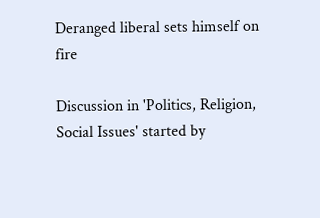Deranged liberal sets himself on fire

Discussion in 'Politics, Religion, Social Issues' started by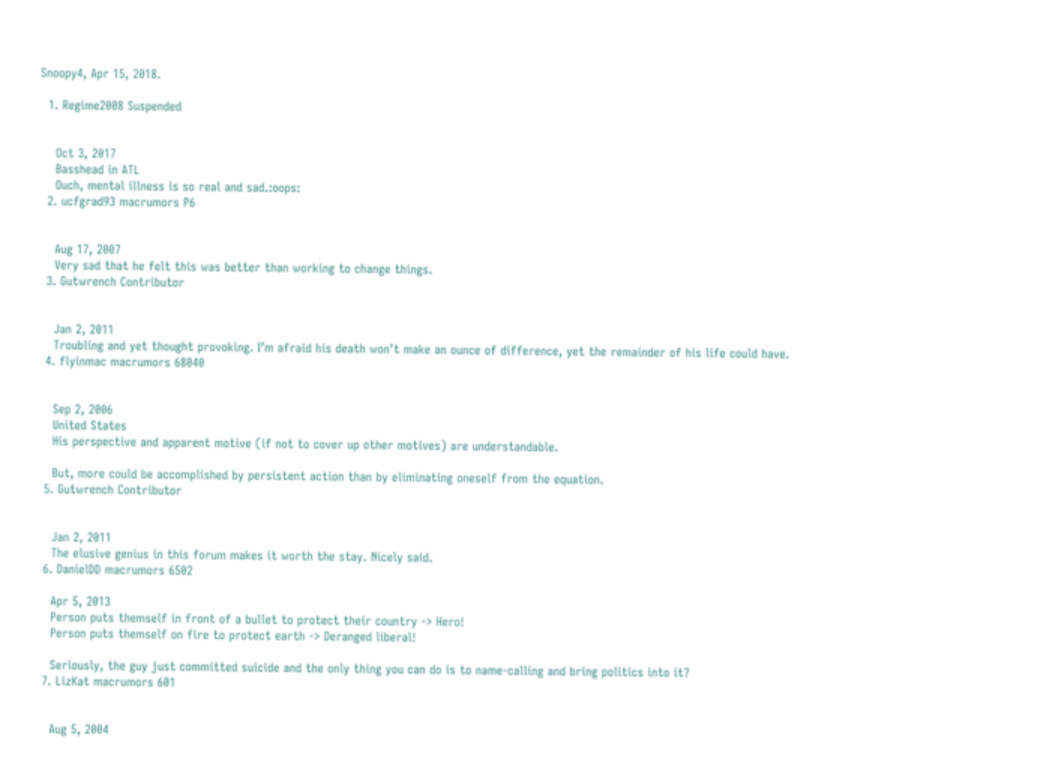Snoopy4, Apr 15, 2018.

  1. Regime2008 Suspended


    Oct 3, 2017
    Basshead in ATL
    Ouch, mental illness is so real and sad.:oops:
  2. ucfgrad93 macrumors P6


    Aug 17, 2007
    Very sad that he felt this was better than working to change things.
  3. Gutwrench Contributor


    Jan 2, 2011
    Troubling and yet thought provoking. I’m afraid his death won’t make an ounce of difference, yet the remainder of his life could have.
  4. flyinmac macrumors 68040


    Sep 2, 2006
    United States
    His perspective and apparent motive (if not to cover up other motives) are understandable.

    But, more could be accomplished by persistent action than by eliminating oneself from the equation.
  5. Gutwrench Contributor


    Jan 2, 2011
    The elusive genius in this forum makes it worth the stay. Nicely said.
  6. DanielDD macrumors 6502

    Apr 5, 2013
    Person puts themself in front of a bullet to protect their country -> Hero!
    Person puts themself on fire to protect earth -> Deranged liberal!

    Seriously, the guy just committed suicide and the only thing you can do is to name-calling and bring politics into it?
  7. LizKat macrumors 601


    Aug 5, 2004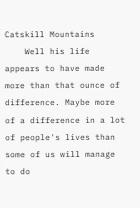Catskill Mountains
    Well his life appears to have made more than that ounce of difference. Maybe more of a difference in a lot of people's lives than some of us will manage to do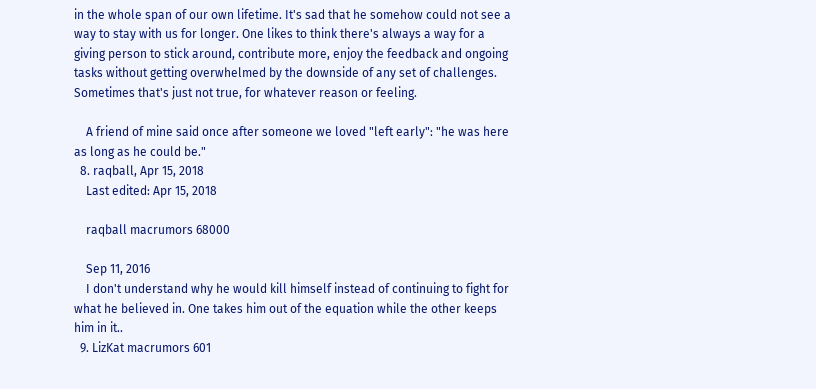in the whole span of our own lifetime. It's sad that he somehow could not see a way to stay with us for longer. One likes to think there's always a way for a giving person to stick around, contribute more, enjoy the feedback and ongoing tasks without getting overwhelmed by the downside of any set of challenges. Sometimes that's just not true, for whatever reason or feeling.

    A friend of mine said once after someone we loved "left early": "he was here as long as he could be."
  8. raqball, Apr 15, 2018
    Last edited: Apr 15, 2018

    raqball macrumors 68000

    Sep 11, 2016
    I don't understand why he would kill himself instead of continuing to fight for what he believed in. One takes him out of the equation while the other keeps him in it..
  9. LizKat macrumors 601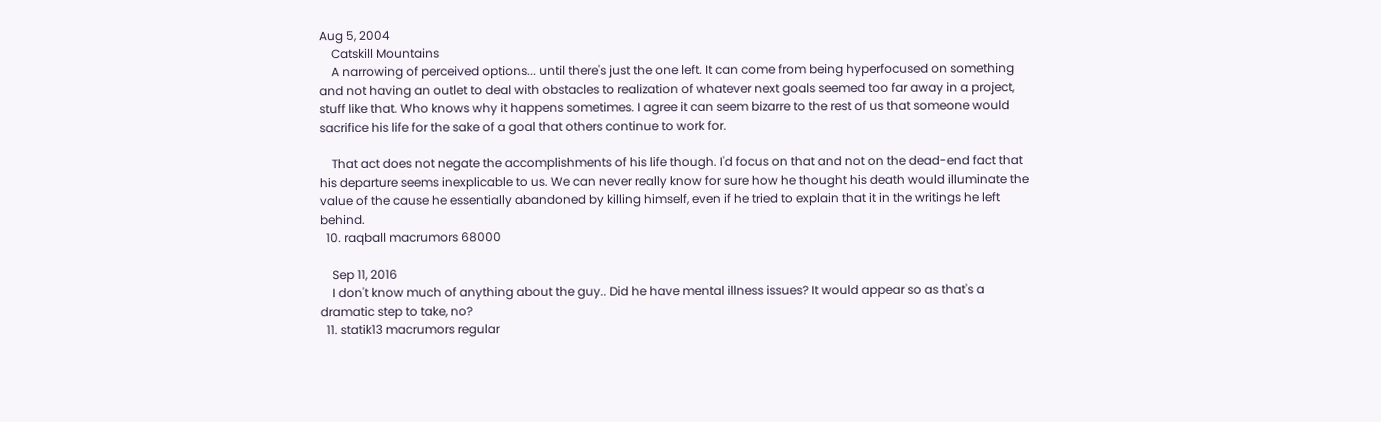Aug 5, 2004
    Catskill Mountains
    A narrowing of perceived options... until there's just the one left. It can come from being hyperfocused on something and not having an outlet to deal with obstacles to realization of whatever next goals seemed too far away in a project, stuff like that. Who knows why it happens sometimes. I agree it can seem bizarre to the rest of us that someone would sacrifice his life for the sake of a goal that others continue to work for.

    That act does not negate the accomplishments of his life though. I'd focus on that and not on the dead-end fact that his departure seems inexplicable to us. We can never really know for sure how he thought his death would illuminate the value of the cause he essentially abandoned by killing himself, even if he tried to explain that it in the writings he left behind.
  10. raqball macrumors 68000

    Sep 11, 2016
    I don't know much of anything about the guy.. Did he have mental illness issues? It would appear so as that's a dramatic step to take, no?
  11. statik13 macrumors regular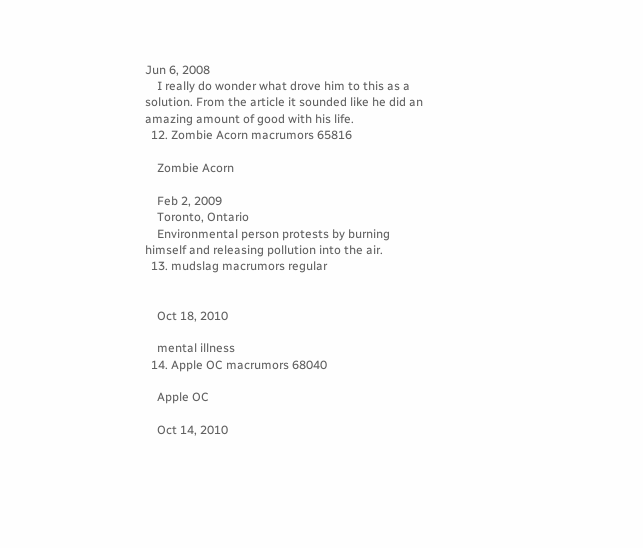Jun 6, 2008
    I really do wonder what drove him to this as a solution. From the article it sounded like he did an amazing amount of good with his life.
  12. Zombie Acorn macrumors 65816

    Zombie Acorn

    Feb 2, 2009
    Toronto, Ontario
    Environmental person protests by burning himself and releasing pollution into the air.
  13. mudslag macrumors regular


    Oct 18, 2010

    mental illness
  14. Apple OC macrumors 68040

    Apple OC

    Oct 14, 2010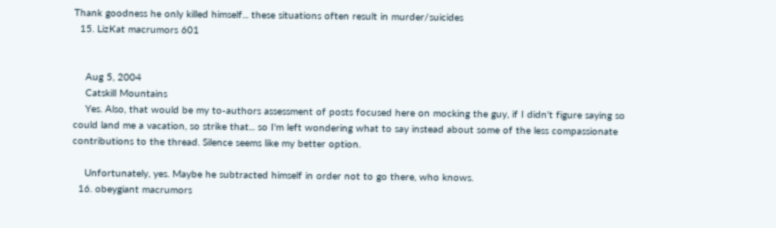Thank goodness he only killed himself... these situations often result in murder/suicides
  15. LizKat macrumors 601


    Aug 5, 2004
    Catskill Mountains
    Yes. Also, that would be my to-authors assessment of posts focused here on mocking the guy, if I didn't figure saying so could land me a vacation, so strike that... so I'm left wondering what to say instead about some of the less compassionate contributions to the thread. Silence seems like my better option.

    Unfortunately, yes. Maybe he subtracted himself in order not to go there, who knows.
  16. obeygiant macrumors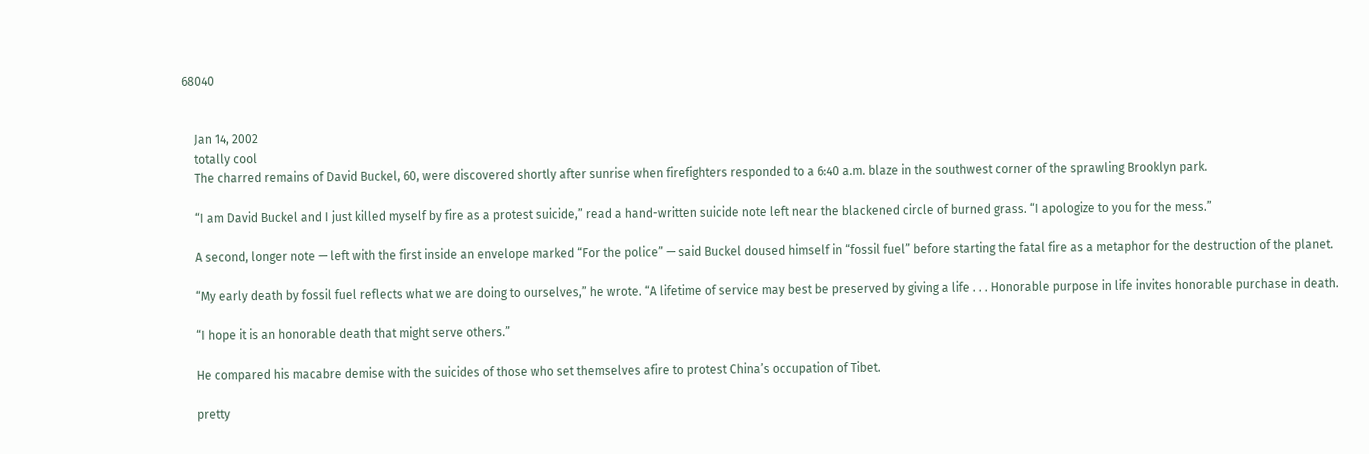68040


    Jan 14, 2002
    totally cool
    The charred remains of David Buckel, 60, were discovered shortly after sunrise when firefighters responded to a 6:40 a.m. blaze in the southwest corner of the sprawling Brooklyn park.

    “I am David Buckel and I just killed myself by fire as a protest suicide,” read a hand-written suicide note left near the blackened circle of burned grass. “I apologize to you for the mess.”

    A second, longer note — left with the first inside an envelope marked “For the police” — said Buckel doused himself in “fossil fuel” before starting the fatal fire as a metaphor for the destruction of the planet.

    “My early death by fossil fuel reflects what we are doing to ourselves,” he wrote. “A lifetime of service may best be preserved by giving a life . . . Honorable purpose in life invites honorable purchase in death.

    “I hope it is an honorable death that might serve others.”

    He compared his macabre demise with the suicides of those who set themselves afire to protest China’s occupation of Tibet.

    pretty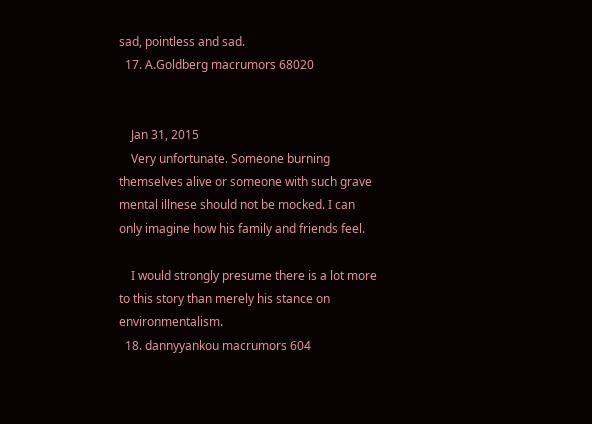sad, pointless and sad.
  17. A.Goldberg macrumors 68020


    Jan 31, 2015
    Very unfortunate. Someone burning themselves alive or someone with such grave mental illnese should not be mocked. I can only imagine how his family and friends feel.

    I would strongly presume there is a lot more to this story than merely his stance on environmentalism.
  18. dannyyankou macrumors 604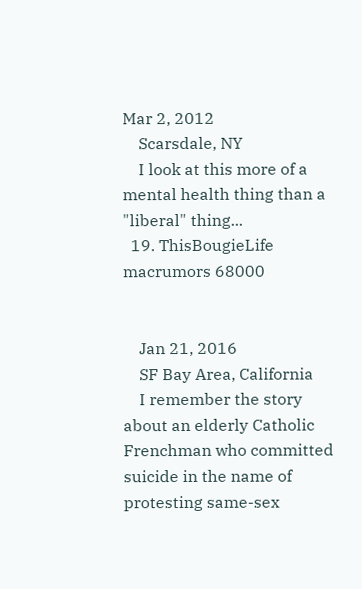Mar 2, 2012
    Scarsdale, NY
    I look at this more of a mental health thing than a "liberal" thing...
  19. ThisBougieLife macrumors 68000


    Jan 21, 2016
    SF Bay Area, California
    I remember the story about an elderly Catholic Frenchman who committed suicide in the name of protesting same-sex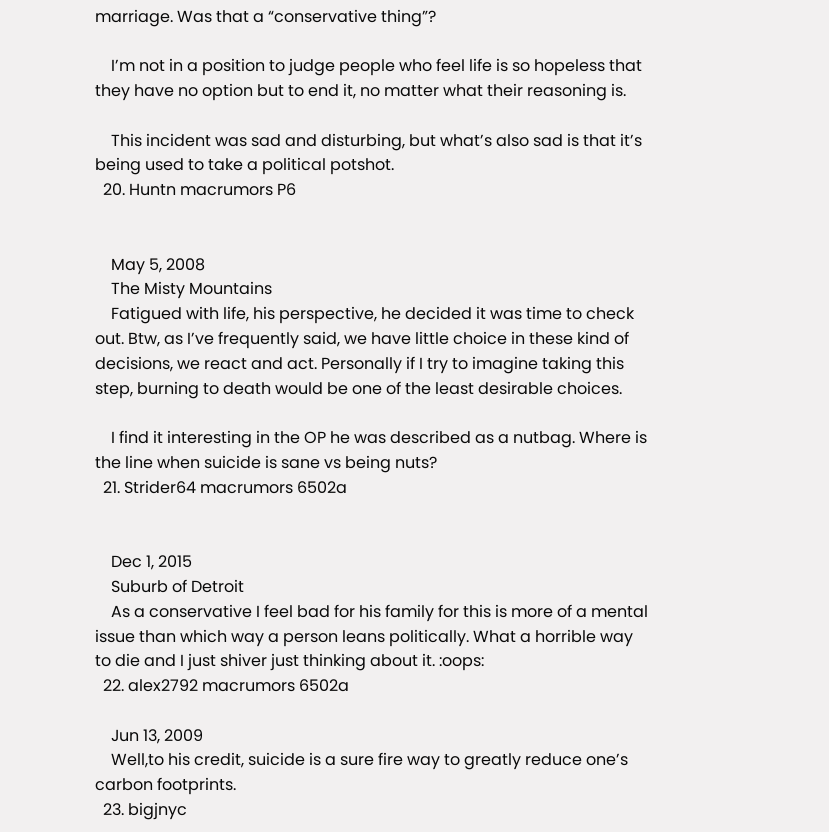marriage. Was that a “conservative thing”?

    I’m not in a position to judge people who feel life is so hopeless that they have no option but to end it, no matter what their reasoning is.

    This incident was sad and disturbing, but what’s also sad is that it’s being used to take a political potshot.
  20. Huntn macrumors P6


    May 5, 2008
    The Misty Mountains
    Fatigued with life, his perspective, he decided it was time to check out. Btw, as I’ve frequently said, we have little choice in these kind of decisions, we react and act. Personally if I try to imagine taking this step, burning to death would be one of the least desirable choices.

    I find it interesting in the OP he was described as a nutbag. Where is the line when suicide is sane vs being nuts?
  21. Strider64 macrumors 6502a


    Dec 1, 2015
    Suburb of Detroit
    As a conservative I feel bad for his family for this is more of a mental issue than which way a person leans politically. What a horrible way to die and I just shiver just thinking about it. :oops:
  22. alex2792 macrumors 6502a

    Jun 13, 2009
    Well,to his credit, suicide is a sure fire way to greatly reduce one’s carbon footprints.
  23. bigjnyc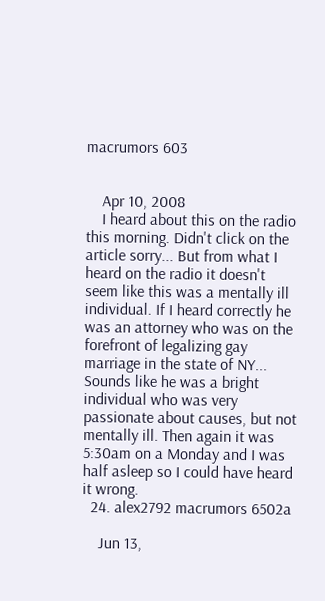macrumors 603


    Apr 10, 2008
    I heard about this on the radio this morning. Didn't click on the article sorry... But from what I heard on the radio it doesn't seem like this was a mentally ill individual. If I heard correctly he was an attorney who was on the forefront of legalizing gay marriage in the state of NY... Sounds like he was a bright individual who was very passionate about causes, but not mentally ill. Then again it was 5:30am on a Monday and I was half asleep so I could have heard it wrong.
  24. alex2792 macrumors 6502a

    Jun 13,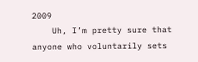2009
    Uh, I’m pretty sure that anyone who voluntarily sets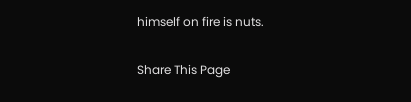himself on fire is nuts.

Share This Page